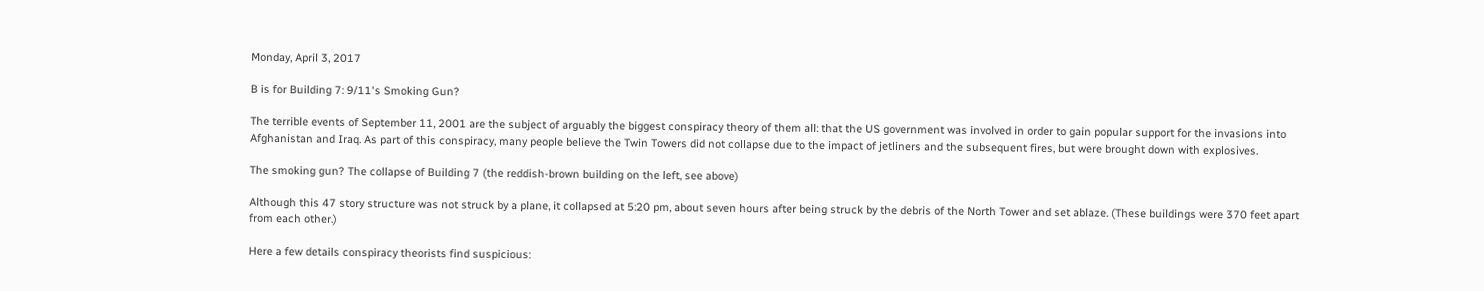Monday, April 3, 2017

B is for Building 7: 9/11's Smoking Gun?

The terrible events of September 11, 2001 are the subject of arguably the biggest conspiracy theory of them all: that the US government was involved in order to gain popular support for the invasions into Afghanistan and Iraq. As part of this conspiracy, many people believe the Twin Towers did not collapse due to the impact of jetliners and the subsequent fires, but were brought down with explosives.

The smoking gun? The collapse of Building 7 (the reddish-brown building on the left, see above)

Although this 47 story structure was not struck by a plane, it collapsed at 5:20 pm, about seven hours after being struck by the debris of the North Tower and set ablaze. (These buildings were 370 feet apart from each other.)

Here a few details conspiracy theorists find suspicious: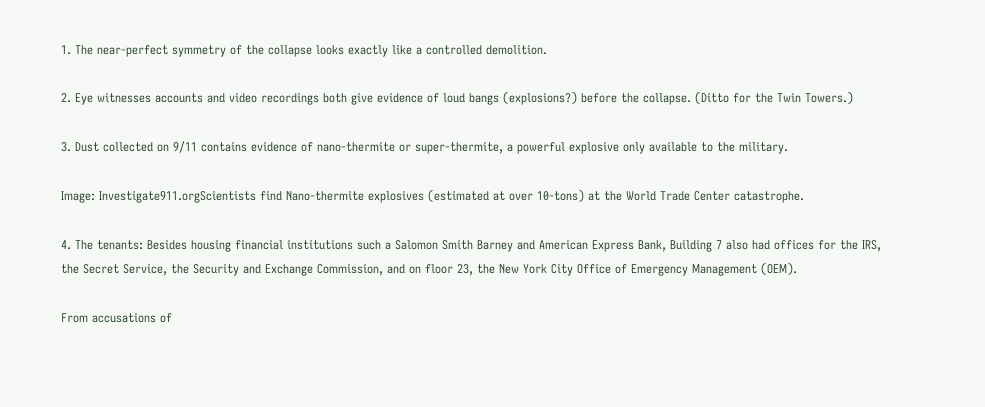1. The near-perfect symmetry of the collapse looks exactly like a controlled demolition.

2. Eye witnesses accounts and video recordings both give evidence of loud bangs (explosions?) before the collapse. (Ditto for the Twin Towers.)

3. Dust collected on 9/11 contains evidence of nano-thermite or super-thermite, a powerful explosive only available to the military.

Image: Investigate911.orgScientists find Nano-thermite explosives (estimated at over 10-tons) at the World Trade Center catastrophe.

4. The tenants: Besides housing financial institutions such a Salomon Smith Barney and American Express Bank, Building 7 also had offices for the IRS, the Secret Service, the Security and Exchange Commission, and on floor 23, the New York City Office of Emergency Management (OEM).

From accusations of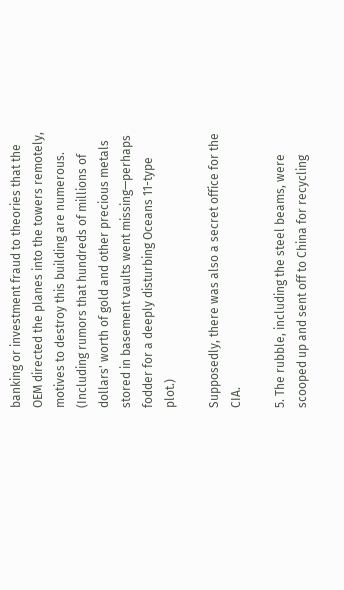banking or investment fraud to theories that the OEM directed the planes into the towers remotely, motives to destroy this building are numerous. (Including rumors that hundreds of millions of dollars' worth of gold and other precious metals stored in basement vaults went missing—perhaps fodder for a deeply disturbing Oceans 11-type plot.)

Supposedly, there was also a secret office for the CIA.

5. The rubble, including the steel beams, were scooped up and sent off to China for recycling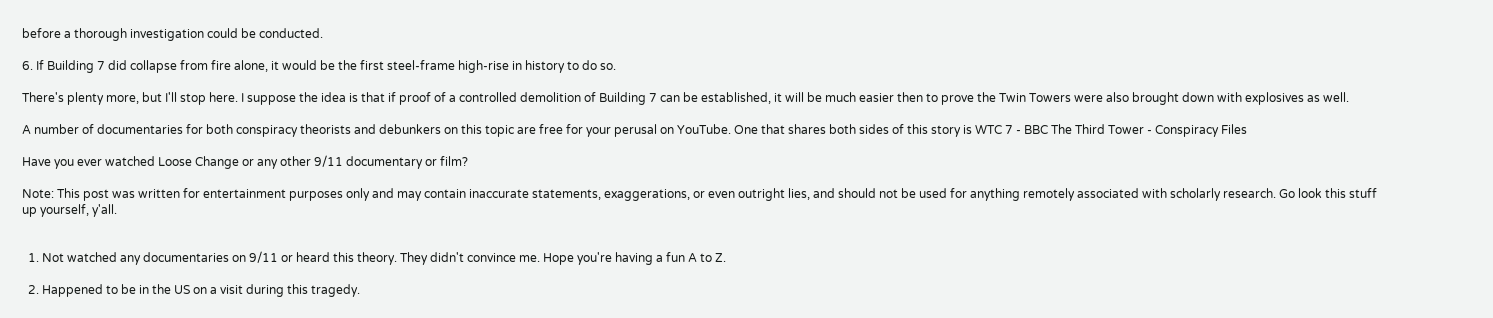before a thorough investigation could be conducted.

6. If Building 7 did collapse from fire alone, it would be the first steel-frame high-rise in history to do so.

There's plenty more, but I'll stop here. I suppose the idea is that if proof of a controlled demolition of Building 7 can be established, it will be much easier then to prove the Twin Towers were also brought down with explosives as well.

A number of documentaries for both conspiracy theorists and debunkers on this topic are free for your perusal on YouTube. One that shares both sides of this story is WTC 7 - BBC The Third Tower - Conspiracy Files

Have you ever watched Loose Change or any other 9/11 documentary or film?

Note: This post was written for entertainment purposes only and may contain inaccurate statements, exaggerations, or even outright lies, and should not be used for anything remotely associated with scholarly research. Go look this stuff up yourself, y'all.


  1. Not watched any documentaries on 9/11 or heard this theory. They didn't convince me. Hope you're having a fun A to Z.

  2. Happened to be in the US on a visit during this tragedy.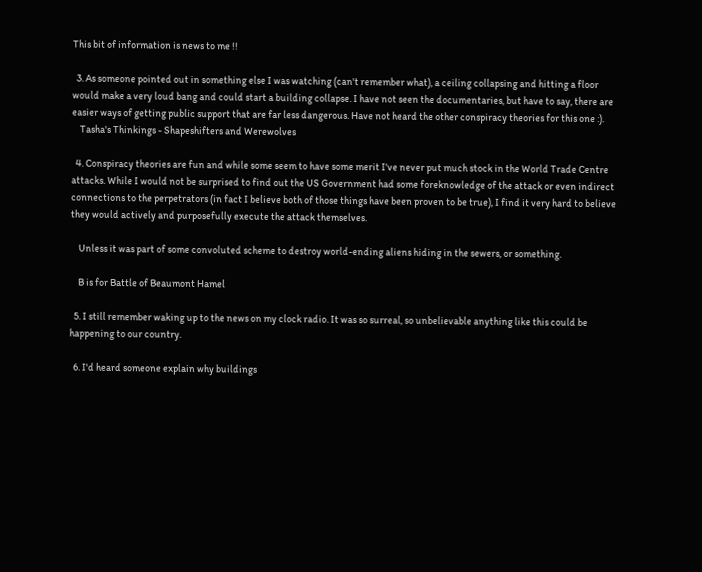This bit of information is news to me !!

  3. As someone pointed out in something else I was watching (can't remember what), a ceiling collapsing and hitting a floor would make a very loud bang and could start a building collapse. I have not seen the documentaries, but have to say, there are easier ways of getting public support that are far less dangerous. Have not heard the other conspiracy theories for this one :).
    Tasha's Thinkings - Shapeshifters and Werewolves

  4. Conspiracy theories are fun and while some seem to have some merit I've never put much stock in the World Trade Centre attacks. While I would not be surprised to find out the US Government had some foreknowledge of the attack or even indirect connections to the perpetrators (in fact I believe both of those things have been proven to be true), I find it very hard to believe they would actively and purposefully execute the attack themselves.

    Unless it was part of some convoluted scheme to destroy world-ending aliens hiding in the sewers, or something.

    B is for Battle of Beaumont Hamel

  5. I still remember waking up to the news on my clock radio. It was so surreal, so unbelievable anything like this could be happening to our country.

  6. I'd heard someone explain why buildings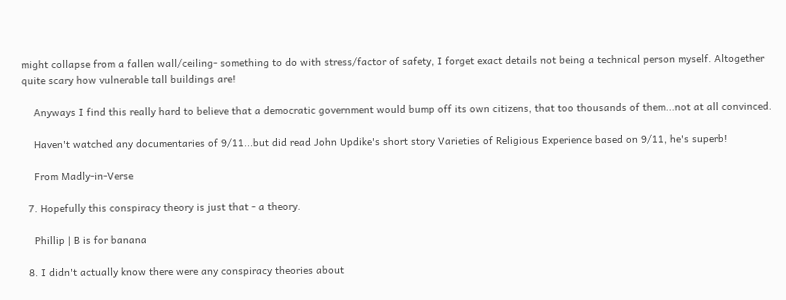might collapse from a fallen wall/ceiling- something to do with stress/factor of safety, I forget exact details not being a technical person myself. Altogether quite scary how vulnerable tall buildings are!

    Anyways I find this really hard to believe that a democratic government would bump off its own citizens, that too thousands of them...not at all convinced.

    Haven't watched any documentaries of 9/11...but did read John Updike's short story Varieties of Religious Experience based on 9/11, he's superb!

    From Madly-in-Verse

  7. Hopefully this conspiracy theory is just that - a theory.

    Phillip | B is for banana

  8. I didn't actually know there were any conspiracy theories about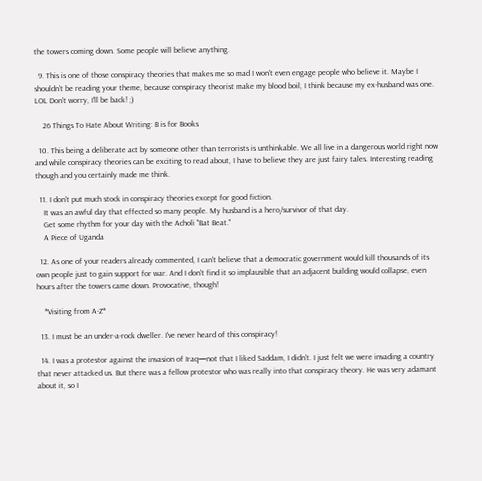the towers coming down. Some people will believe anything.

  9. This is one of those conspiracy theories that makes me so mad I won't even engage people who believe it. Maybe I shouldn't be reading your theme, because conspiracy theorist make my blood boil, I think because my ex-husband was one. LOL Don't worry, I'll be back! ;)

    26 Things To Hate About Writing: B is for Books

  10. This being a deliberate act by someone other than terrorists is unthinkable. We all live in a dangerous world right now and while conspiracy theories can be exciting to read about, I have to believe they are just fairy tales. Interesting reading though and you certainly made me think.

  11. I don't put much stock in conspiracy theories except for good fiction.
    It was an awful day that effected so many people. My husband is a hero/survivor of that day.
    Get some rhythm for your day with the Acholi "Bat Beat."
    A Piece of Uganda

  12. As one of your readers already commented, I can't believe that a democratic government would kill thousands of its own people just to gain support for war. And I don't find it so implausible that an adjacent building would collapse, even hours after the towers came down. Provocative, though!

    *Visiting from A-Z*

  13. I must be an under-a-rock dweller. I've never heard of this conspiracy!

  14. I was a protestor against the invasion of Iraq—not that I liked Saddam, I didn't. I just felt we were invading a country that never attacked us. But there was a fellow protestor who was really into that conspiracy theory. He was very adamant about it, so I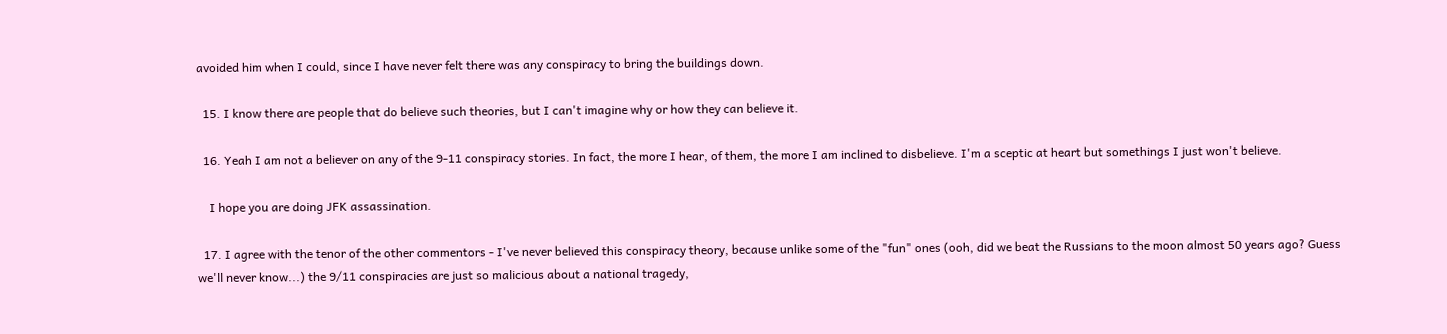avoided him when I could, since I have never felt there was any conspiracy to bring the buildings down.

  15. I know there are people that do believe such theories, but I can't imagine why or how they can believe it.

  16. Yeah I am not a believer on any of the 9-11 conspiracy stories. In fact, the more I hear, of them, the more I am inclined to disbelieve. I'm a sceptic at heart but somethings I just won't believe.

    I hope you are doing JFK assassination.

  17. I agree with the tenor of the other commentors - I've never believed this conspiracy theory, because unlike some of the "fun" ones (ooh, did we beat the Russians to the moon almost 50 years ago? Guess we'll never know...) the 9/11 conspiracies are just so malicious about a national tragedy,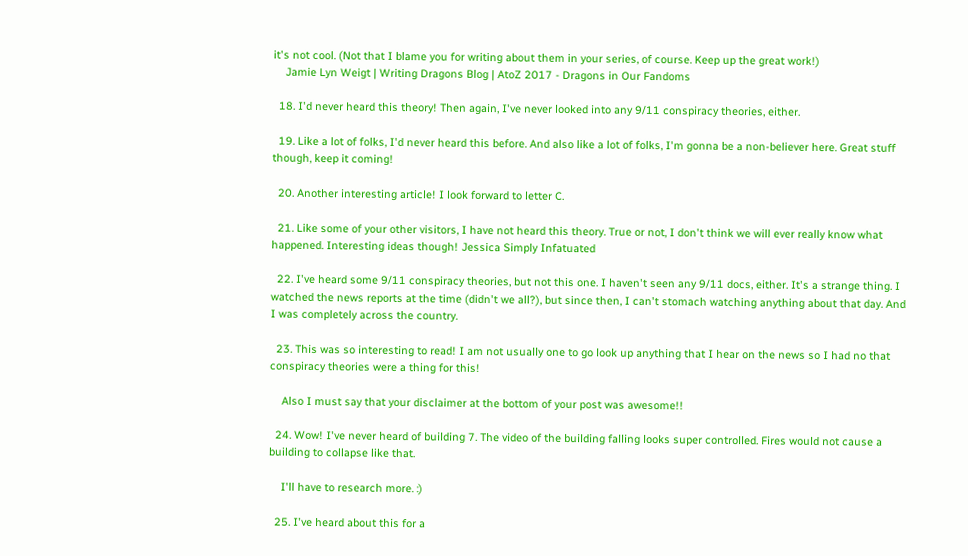it's not cool. (Not that I blame you for writing about them in your series, of course. Keep up the great work!)
    Jamie Lyn Weigt | Writing Dragons Blog | AtoZ 2017 - Dragons in Our Fandoms

  18. I'd never heard this theory! Then again, I've never looked into any 9/11 conspiracy theories, either.

  19. Like a lot of folks, I'd never heard this before. And also like a lot of folks, I'm gonna be a non-believer here. Great stuff though, keep it coming!

  20. Another interesting article! I look forward to letter C.

  21. Like some of your other visitors, I have not heard this theory. True or not, I don't think we will ever really know what happened. Interesting ideas though! Jessica Simply Infatuated

  22. I've heard some 9/11 conspiracy theories, but not this one. I haven't seen any 9/11 docs, either. It's a strange thing. I watched the news reports at the time (didn't we all?), but since then, I can't stomach watching anything about that day. And I was completely across the country.

  23. This was so interesting to read! I am not usually one to go look up anything that I hear on the news so I had no that conspiracy theories were a thing for this!

    Also I must say that your disclaimer at the bottom of your post was awesome!!

  24. Wow! I've never heard of building 7. The video of the building falling looks super controlled. Fires would not cause a building to collapse like that.

    I'll have to research more. :)

  25. I've heard about this for a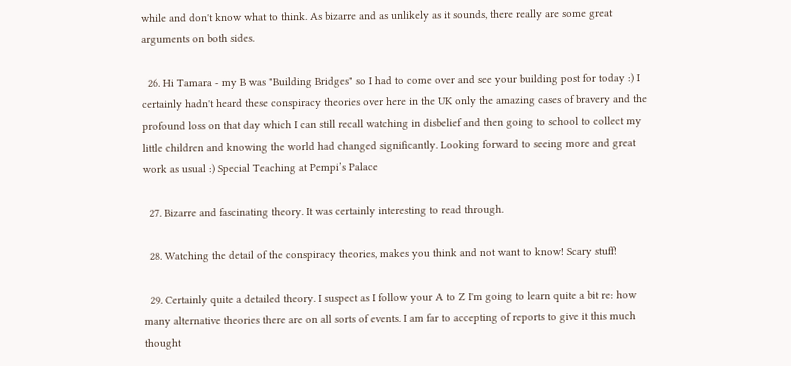while and don't know what to think. As bizarre and as unlikely as it sounds, there really are some great arguments on both sides.

  26. Hi Tamara - my B was "Building Bridges" so I had to come over and see your building post for today :) I certainly hadn't heard these conspiracy theories over here in the UK only the amazing cases of bravery and the profound loss on that day which I can still recall watching in disbelief and then going to school to collect my little children and knowing the world had changed significantly. Looking forward to seeing more and great work as usual :) Special Teaching at Pempi’s Palace

  27. Bizarre and fascinating theory. It was certainly interesting to read through.

  28. Watching the detail of the conspiracy theories, makes you think and not want to know! Scary stuff!

  29. Certainly quite a detailed theory. I suspect as I follow your A to Z I'm going to learn quite a bit re: how many alternative theories there are on all sorts of events. I am far to accepting of reports to give it this much thought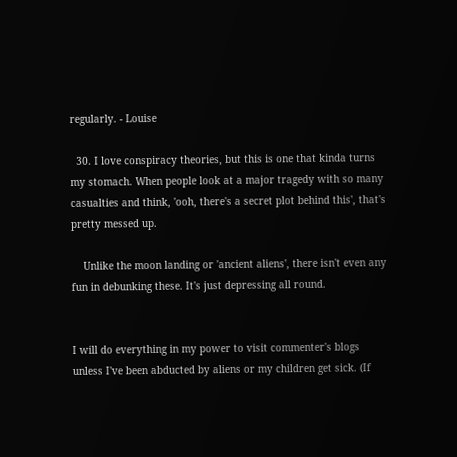regularly. - Louise

  30. I love conspiracy theories, but this is one that kinda turns my stomach. When people look at a major tragedy with so many casualties and think, 'ooh, there's a secret plot behind this', that's pretty messed up.

    Unlike the moon landing or 'ancient aliens', there isn't even any fun in debunking these. It's just depressing all round.


I will do everything in my power to visit commenter's blogs unless I've been abducted by aliens or my children get sick. (If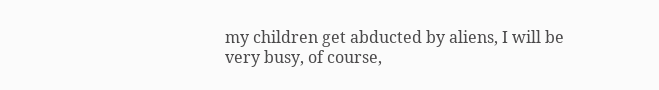my children get abducted by aliens, I will be very busy, of course,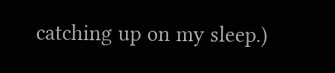catching up on my sleep.)